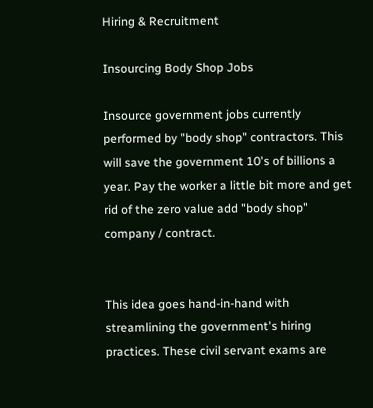Hiring & Recruitment

Insourcing Body Shop Jobs

Insource government jobs currently performed by "body shop" contractors. This will save the government 10's of billions a year. Pay the worker a little bit more and get rid of the zero value add "body shop" company / contract.


This idea goes hand-in-hand with streamlining the government's hiring practices. These civil servant exams are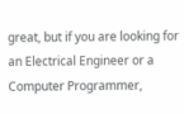great, but if you are looking for an Electrical Engineer or a Computer Programmer,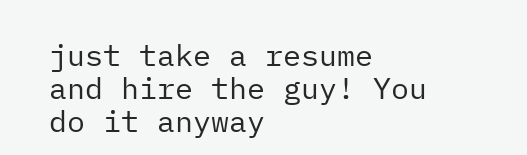just take a resume and hire the guy! You do it anyway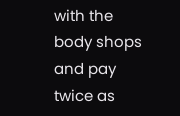with the body shops and pay twice as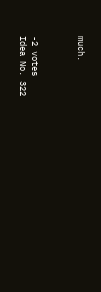much.



-2 votes
Idea No. 322